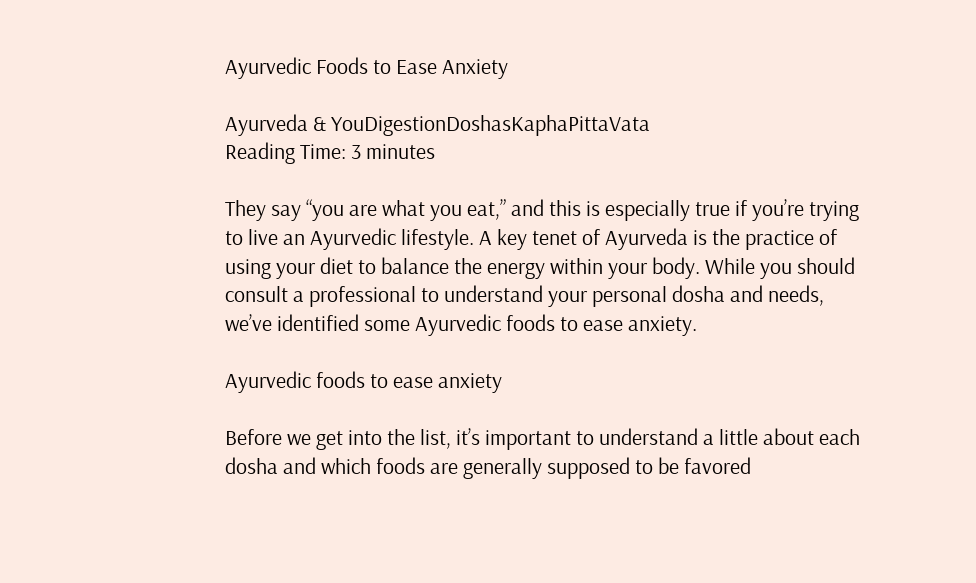Ayurvedic Foods to Ease Anxiety

Ayurveda & YouDigestionDoshasKaphaPittaVata
Reading Time: 3 minutes

They say “you are what you eat,” and this is especially true if you’re trying to live an Ayurvedic lifestyle. A key tenet of Ayurveda is the practice of using your diet to balance the energy within your body. While you should consult a professional to understand your personal dosha and needs, we’ve identified some Ayurvedic foods to ease anxiety.

Ayurvedic foods to ease anxiety

Before we get into the list, it’s important to understand a little about each dosha and which foods are generally supposed to be favored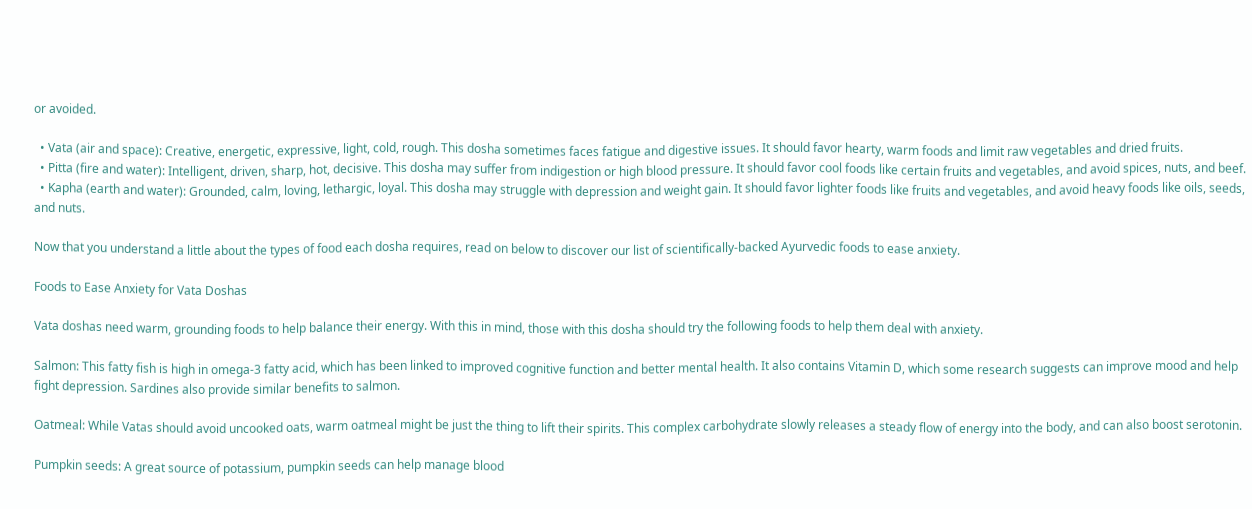or avoided.

  • Vata (air and space): Creative, energetic, expressive, light, cold, rough. This dosha sometimes faces fatigue and digestive issues. It should favor hearty, warm foods and limit raw vegetables and dried fruits.
  • Pitta (fire and water): Intelligent, driven, sharp, hot, decisive. This dosha may suffer from indigestion or high blood pressure. It should favor cool foods like certain fruits and vegetables, and avoid spices, nuts, and beef.
  • Kapha (earth and water): Grounded, calm, loving, lethargic, loyal. This dosha may struggle with depression and weight gain. It should favor lighter foods like fruits and vegetables, and avoid heavy foods like oils, seeds, and nuts.

Now that you understand a little about the types of food each dosha requires, read on below to discover our list of scientifically-backed Ayurvedic foods to ease anxiety.

Foods to Ease Anxiety for Vata Doshas

Vata doshas need warm, grounding foods to help balance their energy. With this in mind, those with this dosha should try the following foods to help them deal with anxiety.

Salmon: This fatty fish is high in omega-3 fatty acid, which has been linked to improved cognitive function and better mental health. It also contains Vitamin D, which some research suggests can improve mood and help fight depression. Sardines also provide similar benefits to salmon.

Oatmeal: While Vatas should avoid uncooked oats, warm oatmeal might be just the thing to lift their spirits. This complex carbohydrate slowly releases a steady flow of energy into the body, and can also boost serotonin.

Pumpkin seeds: A great source of potassium, pumpkin seeds can help manage blood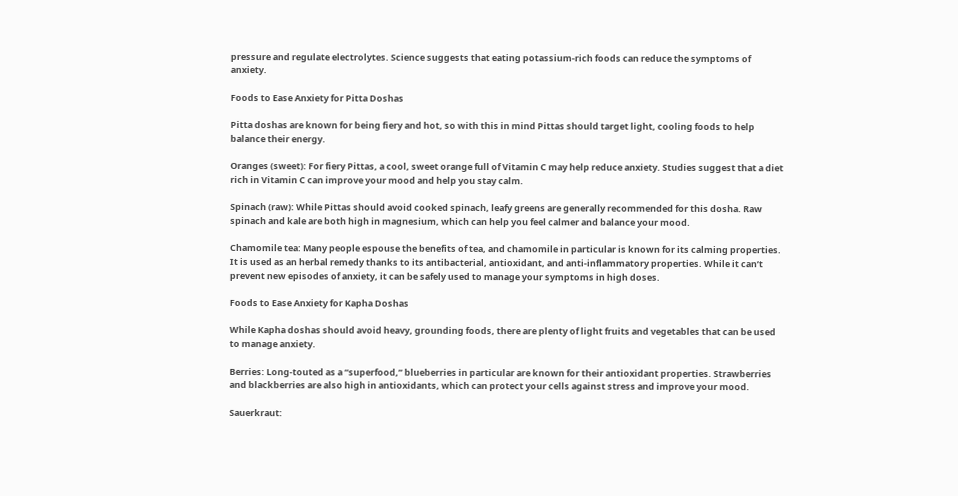pressure and regulate electrolytes. Science suggests that eating potassium-rich foods can reduce the symptoms of anxiety.

Foods to Ease Anxiety for Pitta Doshas

Pitta doshas are known for being fiery and hot, so with this in mind Pittas should target light, cooling foods to help balance their energy.

Oranges (sweet): For fiery Pittas, a cool, sweet orange full of Vitamin C may help reduce anxiety. Studies suggest that a diet rich in Vitamin C can improve your mood and help you stay calm.

Spinach (raw): While Pittas should avoid cooked spinach, leafy greens are generally recommended for this dosha. Raw spinach and kale are both high in magnesium, which can help you feel calmer and balance your mood.

Chamomile tea: Many people espouse the benefits of tea, and chamomile in particular is known for its calming properties. It is used as an herbal remedy thanks to its antibacterial, antioxidant, and anti-inflammatory properties. While it can’t prevent new episodes of anxiety, it can be safely used to manage your symptoms in high doses.

Foods to Ease Anxiety for Kapha Doshas

While Kapha doshas should avoid heavy, grounding foods, there are plenty of light fruits and vegetables that can be used to manage anxiety.

Berries: Long-touted as a “superfood,” blueberries in particular are known for their antioxidant properties. Strawberries and blackberries are also high in antioxidants, which can protect your cells against stress and improve your mood.

Sauerkraut: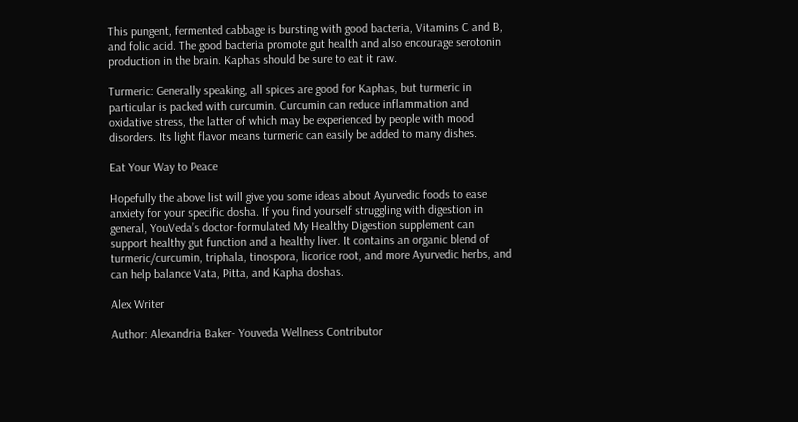This pungent, fermented cabbage is bursting with good bacteria, Vitamins C and B, and folic acid. The good bacteria promote gut health and also encourage serotonin production in the brain. Kaphas should be sure to eat it raw.

Turmeric: Generally speaking, all spices are good for Kaphas, but turmeric in particular is packed with curcumin. Curcumin can reduce inflammation and oxidative stress, the latter of which may be experienced by people with mood disorders. Its light flavor means turmeric can easily be added to many dishes.

Eat Your Way to Peace

Hopefully the above list will give you some ideas about Ayurvedic foods to ease anxiety for your specific dosha. If you find yourself struggling with digestion in general, YouVeda’s doctor-formulated My Healthy Digestion supplement can support healthy gut function and a healthy liver. It contains an organic blend of turmeric/curcumin, triphala, tinospora, licorice root, and more Ayurvedic herbs, and can help balance Vata, Pitta, and Kapha doshas.

Alex Writer

Author: Alexandria Baker- Youveda Wellness Contributor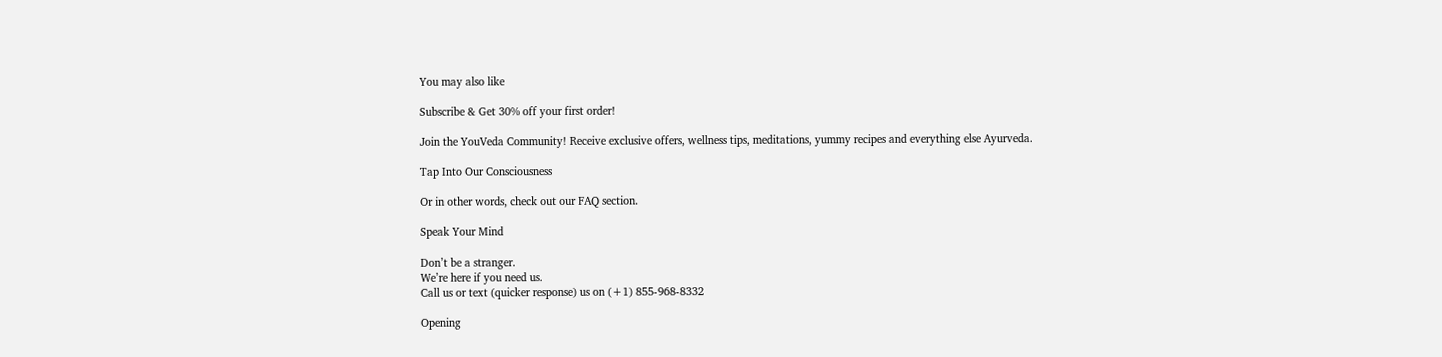You may also like

Subscribe & Get 30% off your first order!

Join the YouVeda Community! Receive exclusive offers, wellness tips, meditations, yummy recipes and everything else Ayurveda.

Tap Into Our Consciousness

Or in other words, check out our FAQ section.

Speak Your Mind

Don’t be a stranger.
We’re here if you need us.
Call us or text (quicker response) us on (+1) 855-968-8332

Opening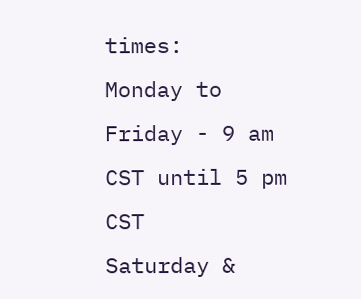times:
Monday to Friday - 9 am CST until 5 pm CST
Saturday &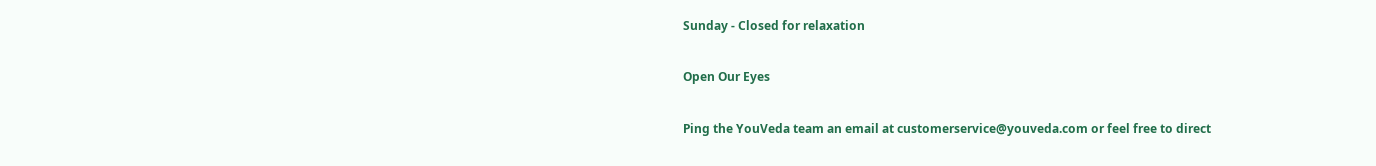Sunday - Closed for relaxation

Open Our Eyes

Ping the YouVeda team an email at customerservice@youveda.com or feel free to direct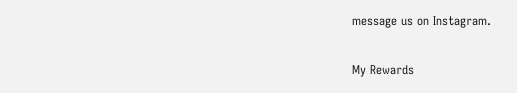message us on Instagram.

My Rewards